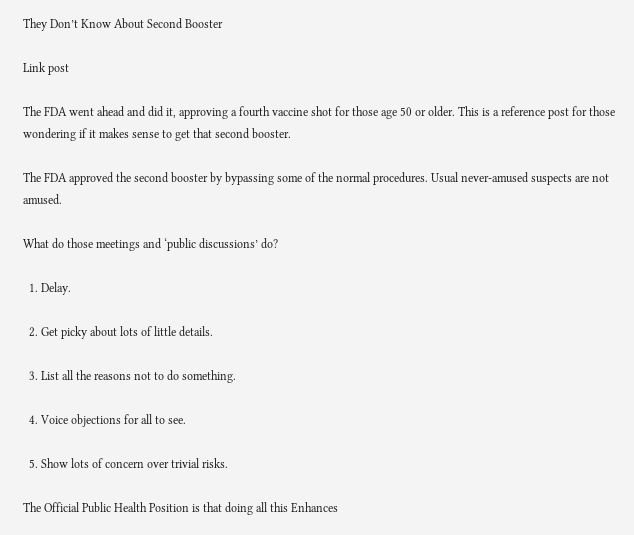They Don’t Know About Second Booster

Link post

The FDA went ahead and did it, approving a fourth vaccine shot for those age 50 or older. This is a reference post for those wondering if it makes sense to get that second booster.

The FDA approved the second booster by bypassing some of the normal procedures. Usual never-amused suspects are not amused.

What do those meetings and ‘public discussions’ do?

  1. Delay.

  2. Get picky about lots of little details.

  3. List all the reasons not to do something.

  4. Voice objections for all to see.

  5. Show lots of concern over trivial risks.

The Official Public Health Position is that doing all this Enhances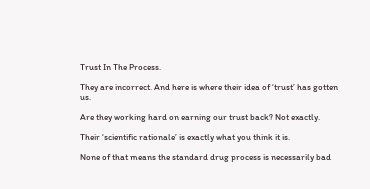Trust In The Process.

They are incorrect. And here is where their idea of ‘trust’ has gotten us.

Are they working hard on earning our trust back? Not exactly.

Their ‘scientific rationale’ is exactly what you think it is.

None of that means the standard drug process is necessarily bad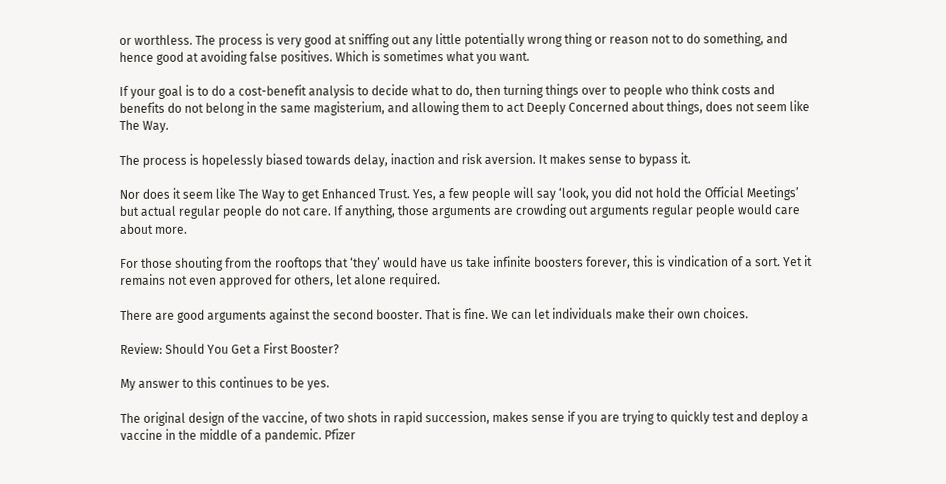or worthless. The process is very good at sniffing out any little potentially wrong thing or reason not to do something, and hence good at avoiding false positives. Which is sometimes what you want.

If your goal is to do a cost-benefit analysis to decide what to do, then turning things over to people who think costs and benefits do not belong in the same magisterium, and allowing them to act Deeply Concerned about things, does not seem like The Way.

The process is hopelessly biased towards delay, inaction and risk aversion. It makes sense to bypass it.

Nor does it seem like The Way to get Enhanced Trust. Yes, a few people will say ‘look, you did not hold the Official Meetings’ but actual regular people do not care. If anything, those arguments are crowding out arguments regular people would care about more.

For those shouting from the rooftops that ‘they’ would have us take infinite boosters forever, this is vindication of a sort. Yet it remains not even approved for others, let alone required.

There are good arguments against the second booster. That is fine. We can let individuals make their own choices.

Review: Should You Get a First Booster?

My answer to this continues to be yes.

The original design of the vaccine, of two shots in rapid succession, makes sense if you are trying to quickly test and deploy a vaccine in the middle of a pandemic. Pfizer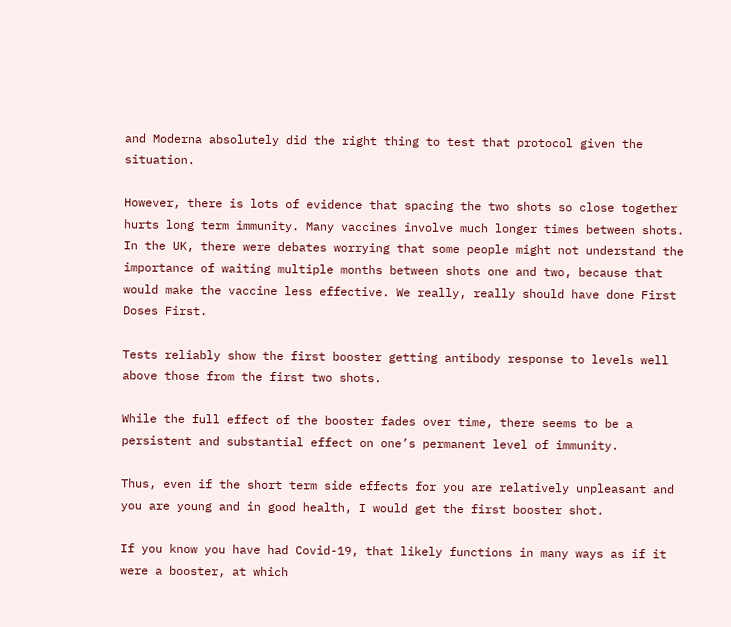and Moderna absolutely did the right thing to test that protocol given the situation.

However, there is lots of evidence that spacing the two shots so close together hurts long term immunity. Many vaccines involve much longer times between shots. In the UK, there were debates worrying that some people might not understand the importance of waiting multiple months between shots one and two, because that would make the vaccine less effective. We really, really should have done First Doses First.

Tests reliably show the first booster getting antibody response to levels well above those from the first two shots.

While the full effect of the booster fades over time, there seems to be a persistent and substantial effect on one’s permanent level of immunity.

Thus, even if the short term side effects for you are relatively unpleasant and you are young and in good health, I would get the first booster shot.

If you know you have had Covid-19, that likely functions in many ways as if it were a booster, at which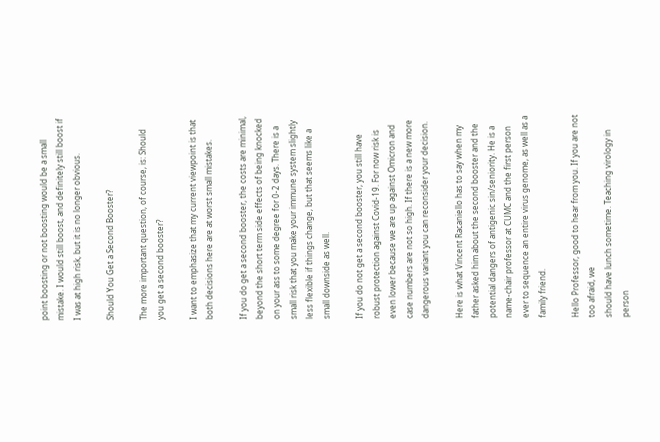point boosting or not boosting would be a small mistake. I would still boost, and definitely still boost if I was at high risk, but it is no longer obvious.

Should You Get a Second Booster?

The more important question, of course, is: Should you get a second booster?

I want to emphasize that my current viewpoint is that both decisions here are at worst small mistakes.

If you do get a second booster, the costs are minimal, beyond the short term side effects of being knocked on your ass to some degree for 0-2 days. There is a small risk that you make your immune system slightly less flexible if things change, but that seems like a small downside as well.

If you do not get a second booster, you still have robust protection against Covid-19. For now risk is even lower because we are up against Omicron and case numbers are not so high. If there is a new more dangerous variant you can reconsider your decision.

Here is what Vincent Racaniello has to say when my father asked him about the second booster and the potential dangers of antigenic sin/seniority. He is a name-chair professor at CUMC and the first person ever to sequence an entire virus genome, as well as a family friend.

Hello Professor, good to hear from you. If you are not too afraid, we
should have lunch sometime. Teaching virology in person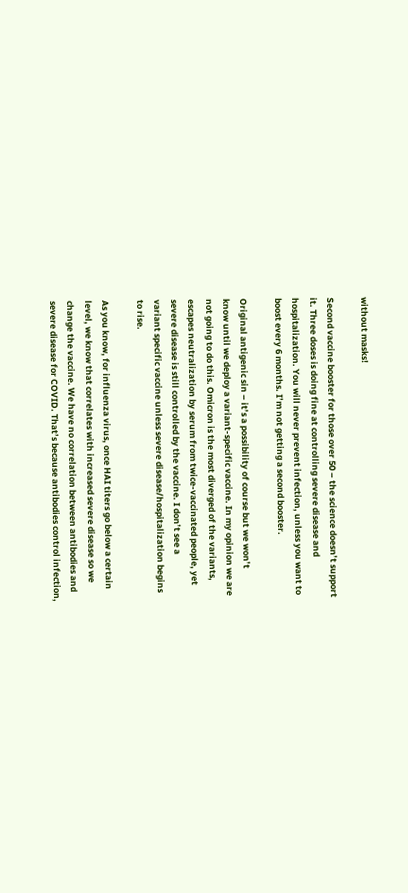without masks!

Second vaccine booster for those over 50 – the science doesn’t support
it. Three doses is doing fine at controlling severe disease and
hospitalization. You will never prevent infection, unless you want to
boost every 6 months. I’m not getting a second booster.

Original antigenic sin – it’s a possibility of course but we won’t
know until we deploy a variant-specific vaccine. In my opinion we are
not going to do this. Omicron is the most diverged of the variants,
escapes neutralization by serum from twice-vaccinated people, yet
severe disease is still controlled by the vaccine. I don’t see a
variant specific vaccine unless severe disease/hospitalization begins
to rise.

As you know, for influenza virus, once HAI titers go below a certain
level, we know that correlates with increased severe disease so we
change the vaccine. We have no correlation between antibodies and
severe disease for COVID. That’s because antibodies control infection,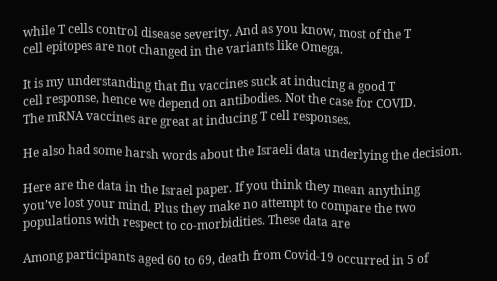while T cells control disease severity. And as you know, most of the T
cell epitopes are not changed in the variants like Omega.

It is my understanding that flu vaccines suck at inducing a good T
cell response, hence we depend on antibodies. Not the case for COVID.
The mRNA vaccines are great at inducing T cell responses.

He also had some harsh words about the Israeli data underlying the decision.

Here are the data in the Israel paper. If you think they mean anything
you’ve lost your mind. Plus they make no attempt to compare the two
populations with respect to co-morbidities. These data are

Among participants aged 60 to 69, death from Covid-19 occurred in 5 of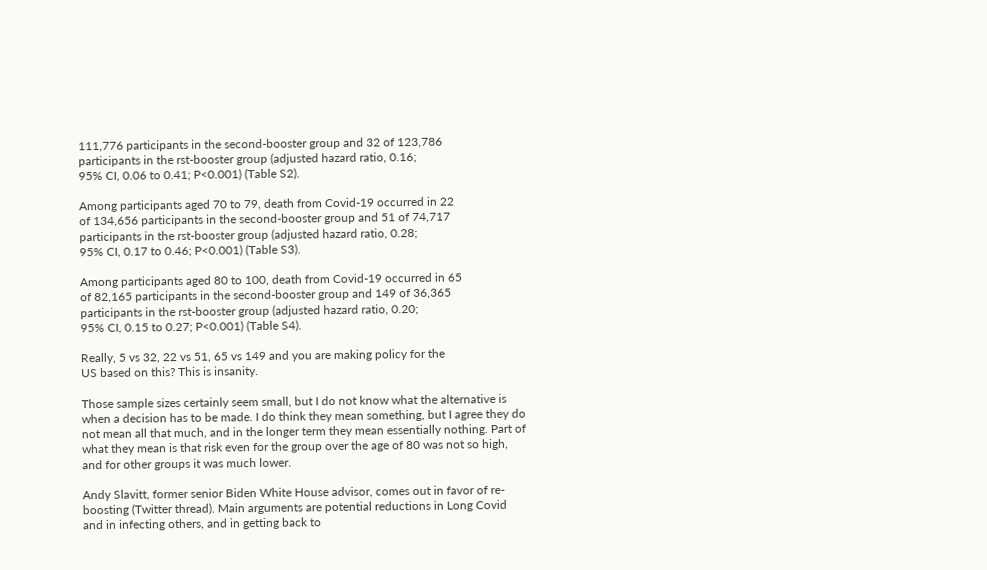111,776 participants in the second-booster group and 32 of 123,786
participants in the rst-booster group (adjusted hazard ratio, 0.16;
95% CI, 0.06 to 0.41; P<0.001) (Table S2).

Among participants aged 70 to 79, death from Covid-19 occurred in 22
of 134,656 participants in the second-booster group and 51 of 74,717
participants in the rst-booster group (adjusted hazard ratio, 0.28;
95% CI, 0.17 to 0.46; P<0.001) (Table S3).

Among participants aged 80 to 100, death from Covid-19 occurred in 65
of 82,165 participants in the second-booster group and 149 of 36,365
participants in the rst-booster group (adjusted hazard ratio, 0.20;
95% CI, 0.15 to 0.27; P<0.001) (Table S4).

Really, 5 vs 32, 22 vs 51, 65 vs 149 and you are making policy for the
US based on this? This is insanity.

Those sample sizes certainly seem small, but I do not know what the alternative is when a decision has to be made. I do think they mean something, but I agree they do not mean all that much, and in the longer term they mean essentially nothing. Part of what they mean is that risk even for the group over the age of 80 was not so high, and for other groups it was much lower.

Andy Slavitt, former senior Biden White House advisor, comes out in favor of re-boosting (Twitter thread). Main arguments are potential reductions in Long Covid and in infecting others, and in getting back to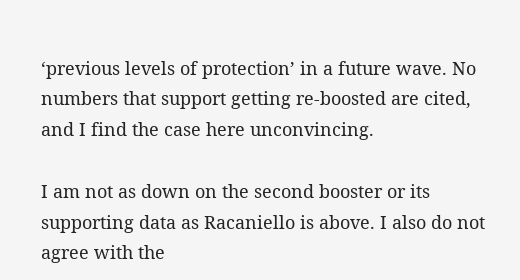‘previous levels of protection’ in a future wave. No numbers that support getting re-boosted are cited, and I find the case here unconvincing.

I am not as down on the second booster or its supporting data as Racaniello is above. I also do not agree with the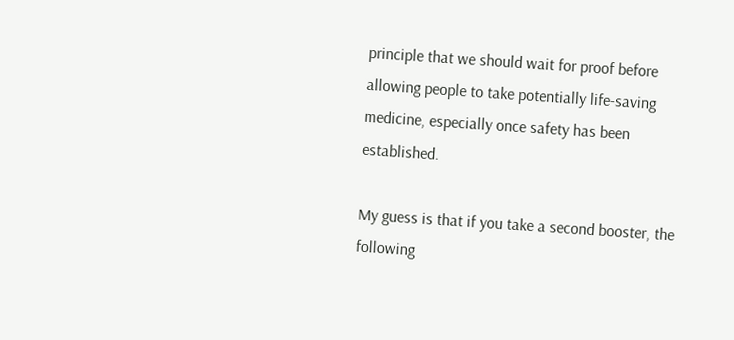principle that we should wait for proof before allowing people to take potentially life-saving medicine, especially once safety has been established.

My guess is that if you take a second booster, the following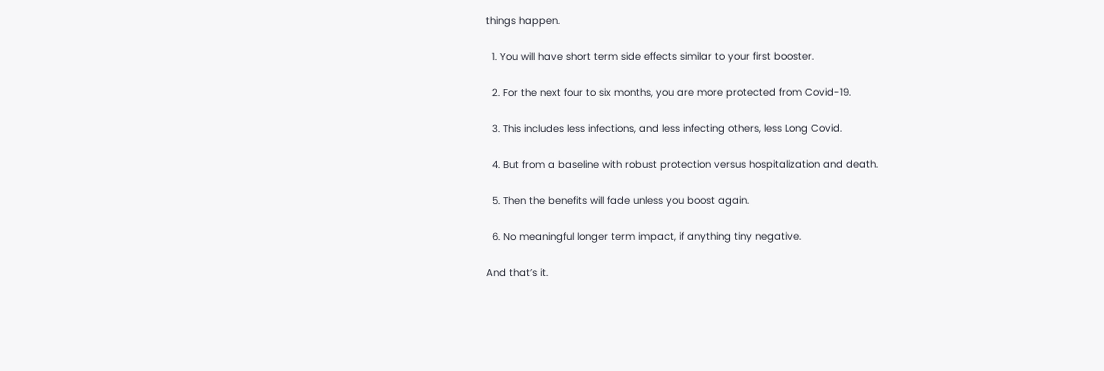things happen.

  1. You will have short term side effects similar to your first booster.

  2. For the next four to six months, you are more protected from Covid-19.

  3. This includes less infections, and less infecting others, less Long Covid.

  4. But from a baseline with robust protection versus hospitalization and death.

  5. Then the benefits will fade unless you boost again.

  6. No meaningful longer term impact, if anything tiny negative.

And that’s it.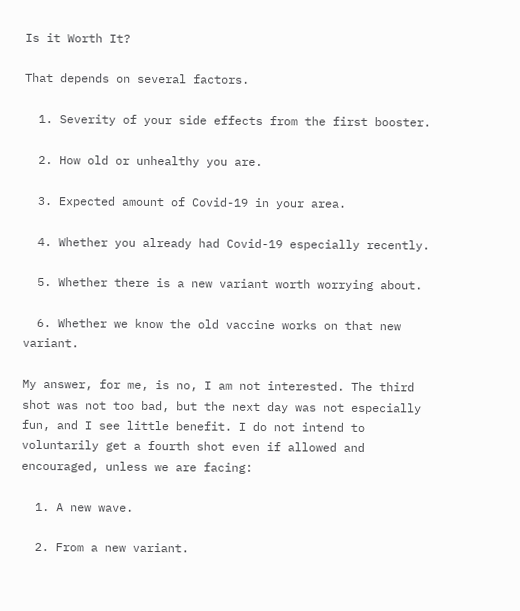Is it Worth It?

That depends on several factors.

  1. Severity of your side effects from the first booster.

  2. How old or unhealthy you are.

  3. Expected amount of Covid-19 in your area.

  4. Whether you already had Covid-19 especially recently.

  5. Whether there is a new variant worth worrying about.

  6. Whether we know the old vaccine works on that new variant.

My answer, for me, is no, I am not interested. The third shot was not too bad, but the next day was not especially fun, and I see little benefit. I do not intend to voluntarily get a fourth shot even if allowed and encouraged, unless we are facing:

  1. A new wave.

  2. From a new variant.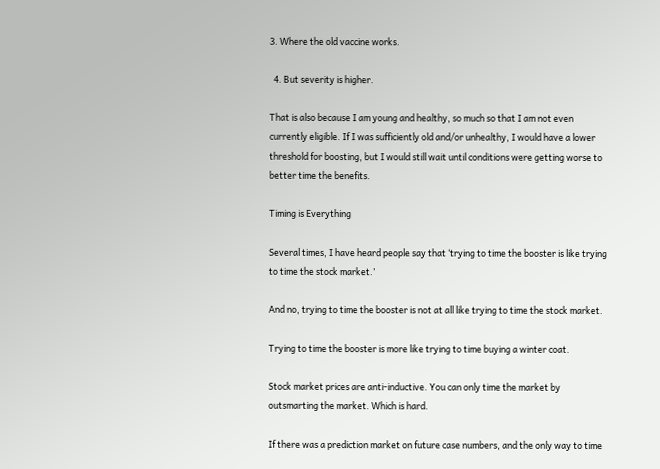3. Where the old vaccine works.

  4. But severity is higher.

That is also because I am young and healthy, so much so that I am not even currently eligible. If I was sufficiently old and/or unhealthy, I would have a lower threshold for boosting, but I would still wait until conditions were getting worse to better time the benefits.

Timing is Everything

Several times, I have heard people say that ‘trying to time the booster is like trying to time the stock market.’

And no, trying to time the booster is not at all like trying to time the stock market.

Trying to time the booster is more like trying to time buying a winter coat.

Stock market prices are anti-inductive. You can only time the market by outsmarting the market. Which is hard.

If there was a prediction market on future case numbers, and the only way to time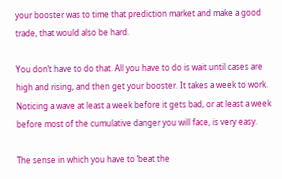your booster was to time that prediction market and make a good trade, that would also be hard.

You don’t have to do that. All you have to do is wait until cases are high and rising, and then get your booster. It takes a week to work. Noticing a wave at least a week before it gets bad, or at least a week before most of the cumulative danger you will face, is very easy.

The sense in which you have to ‘beat the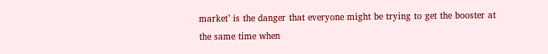market’ is the danger that everyone might be trying to get the booster at the same time when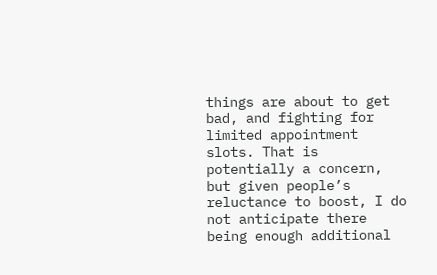things are about to get bad, and fighting for limited appointment slots. That is potentially a concern, but given people’s reluctance to boost, I do not anticipate there being enough additional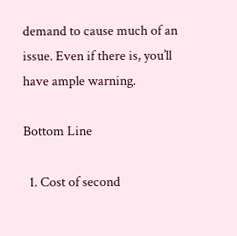demand to cause much of an issue. Even if there is, you’ll have ample warning.

Bottom Line

  1. Cost of second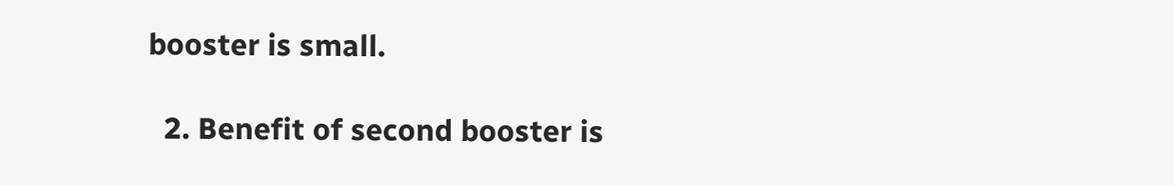booster is small.

  2. Benefit of second booster is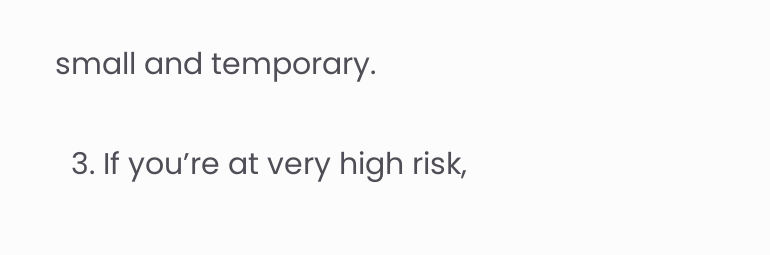small and temporary.

  3. If you’re at very high risk,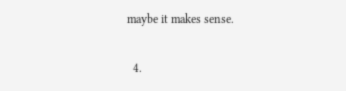maybe it makes sense.

  4.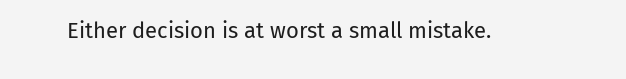Either decision is at worst a small mistake.